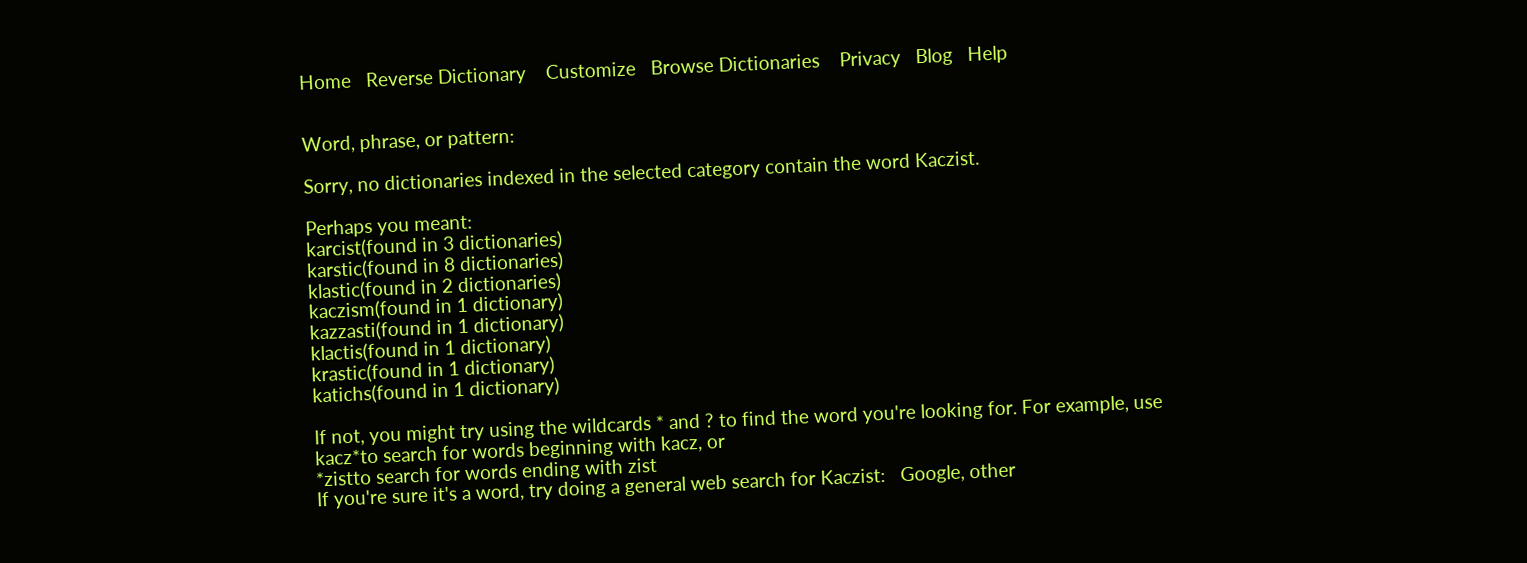Home   Reverse Dictionary    Customize   Browse Dictionaries    Privacy   Blog   Help


Word, phrase, or pattern:

Sorry, no dictionaries indexed in the selected category contain the word Kaczist.

Perhaps you meant:
karcist(found in 3 dictionaries)
karstic(found in 8 dictionaries)
klastic(found in 2 dictionaries)
kaczism(found in 1 dictionary)
kazzasti(found in 1 dictionary)
klactis(found in 1 dictionary)
krastic(found in 1 dictionary)
katichs(found in 1 dictionary)

If not, you might try using the wildcards * and ? to find the word you're looking for. For example, use
kacz*to search for words beginning with kacz, or
*zistto search for words ending with zist
If you're sure it's a word, try doing a general web search for Kaczist:   Google, other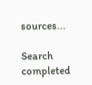sources...

Search completed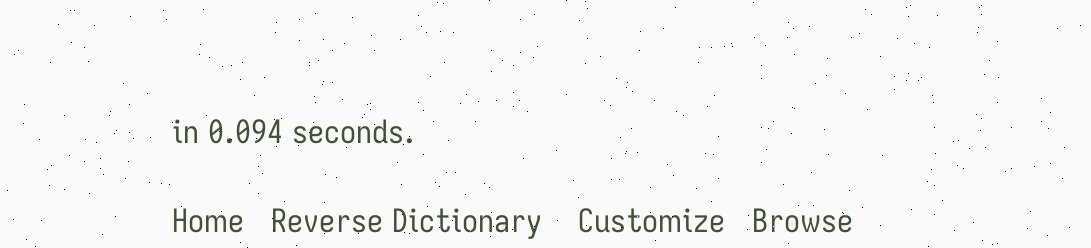in 0.094 seconds.

Home   Reverse Dictionary    Customize   Browse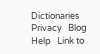Dictionaries    Privacy   Blog   Help   Link to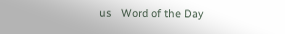us   Word of the Day